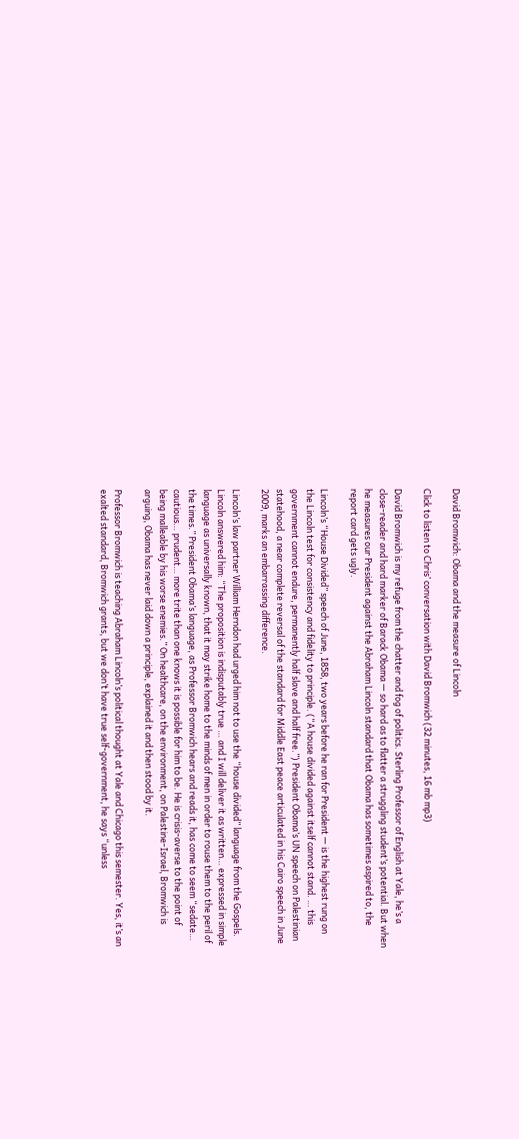David Bromwich: Obama and the measure of Lincoln

Click to listen to Chris’ conversation with David Bromwich (32 minutes, 16 mb mp3)

David Bromwich is my refuge from the chatter and fog of politics. Sterling Professor of English at Yale, he’s a close-reader and hard marker of Barack Obama — so hard as to flatter a struggling student’s potential. But when he measures our President against the Abraham Lincoln standard that Obama has sometimes aspired to, the report card gets ugly.

Lincoln’s “House Divided” speech of June, 1858, two years before he ran for President — is the highest rung on the Lincoln test for consistency and fidelity to principle. (“A house divided against itself cannot stand. … this government cannot endure, permanently half slave and half free.”) President Obama’s UN speech on Palestinian statehood, a near complete reversal of the standard for Middle East peace articulated in his Cairo speech in June 2009, marks an embarrassing difference.

Lincoln’s law partner William Herndon had urged him not to use the “house divided” language from the Gospels. Lincoln answered him: “The proposition is indisputably true … and I will deliver it as written… expressed in simple language as universally known, that it may strike home to the minds of men in order to rouse them to the peril of the times.” President Obama’s language, as Professor Bromwich hears and reads it, has come to seem “sedate… cautious… prudent… more trite than one knows it is possible for him to be. He is crisis-averse to the point of being malleable by his worse enemies.” On healthcare, on the environment, on Palestine-Israel, Bromwich is arguing, Obama has never laid down a principle, explained it and then stood by it.

Professor Bromwich is teaching Abraham Lincoln’s political thought at Yale and Chicago this semester. Yes, it’s an exalted standard, Bromwich grants, but we don’t have true self-government, he says “unless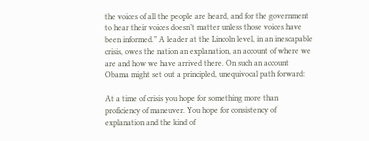the voices of all the people are heard, and for the government to hear their voices doesn’t matter unless those voices have been informed.” A leader at the Lincoln level, in an inescapable crisis, owes the nation an explanation, an account of where we are and how we have arrived there. On such an account Obama might set out a principled, unequivocal path forward:

At a time of crisis you hope for something more than proficiency of maneuver. You hope for consistency of explanation and the kind of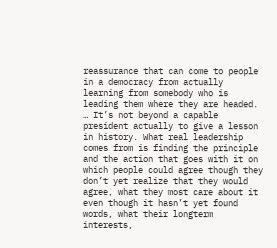reassurance that can come to people in a democracy from actually learning from somebody who is leading them where they are headed. … It’s not beyond a capable president actually to give a lesson in history. What real leadership comes from is finding the principle and the action that goes with it on which people could agree though they don’t yet realize that they would agree, what they most care about it even though it hasn’t yet found words, what their longterm interests,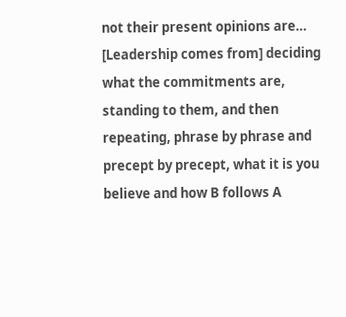not their present opinions are… [Leadership comes from] deciding what the commitments are, standing to them, and then repeating, phrase by phrase and precept by precept, what it is you believe and how B follows A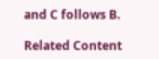and C follows B.

Related Content